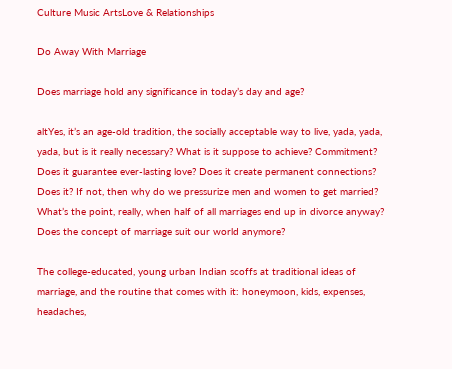Culture Music ArtsLove & Relationships

Do Away With Marriage

Does marriage hold any significance in today’s day and age?

altYes, it’s an age-old tradition, the socially acceptable way to live, yada, yada, yada, but is it really necessary? What is it suppose to achieve? Commitment? Does it guarantee ever-lasting love? Does it create permanent connections? Does it? If not, then why do we pressurize men and women to get married? What’s the point, really, when half of all marriages end up in divorce anyway? Does the concept of marriage suit our world anymore?

The college-educated, young urban Indian scoffs at traditional ideas of marriage, and the routine that comes with it: honeymoon, kids, expenses, headaches,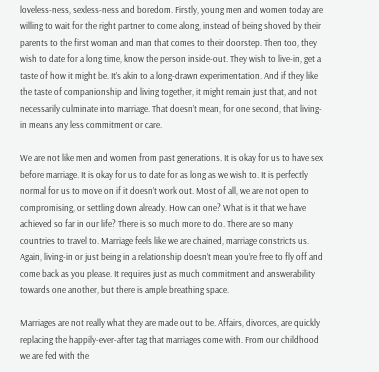loveless-ness, sexless-ness and boredom. Firstly, young men and women today are willing to wait for the right partner to come along, instead of being shoved by their parents to the first woman and man that comes to their doorstep. Then too, they wish to date for a long time, know the person inside-out. They wish to live-in, get a taste of how it might be. It’s akin to a long-drawn experimentation. And if they like the taste of companionship and living together, it might remain just that, and not necessarily culminate into marriage. That doesn’t mean, for one second, that living-in means any less commitment or care.

We are not like men and women from past generations. It is okay for us to have sex before marriage. It is okay for us to date for as long as we wish to. It is perfectly normal for us to move on if it doesn’t work out. Most of all, we are not open to compromising, or settling down already. How can one? What is it that we have achieved so far in our life? There is so much more to do. There are so many countries to travel to. Marriage feels like we are chained, marriage constricts us. Again, living-in or just being in a relationship doesn’t mean you’re free to fly off and come back as you please. It requires just as much commitment and answerability towards one another, but there is ample breathing space.

Marriages are not really what they are made out to be. Affairs, divorces, are quickly replacing the happily-ever-after tag that marriages come with. From our childhood we are fed with the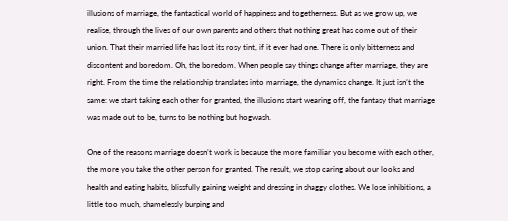illusions of marriage, the fantastical world of happiness and togetherness. But as we grow up, we realise, through the lives of our own parents and others that nothing great has come out of their union. That their married life has lost its rosy tint, if it ever had one. There is only bitterness and discontent and boredom. Oh, the boredom. When people say things change after marriage, they are right. From the time the relationship translates into marriage, the dynamics change. It just isn’t the same: we start taking each other for granted, the illusions start wearing off, the fantasy that marriage was made out to be, turns to be nothing but hogwash.

One of the reasons marriage doesn’t work is because the more familiar you become with each other, the more you take the other person for granted. The result, we stop caring about our looks and health and eating habits, blissfully gaining weight and dressing in shaggy clothes. We lose inhibitions, a little too much, shamelessly burping and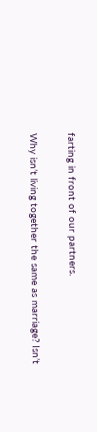farting in front of our partners.

Why isn’t living together the same as marriage? Isn’t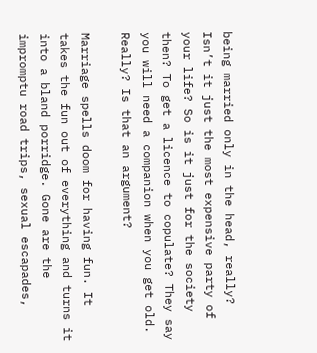being married only in the head, really? Isn’t it just the most expensive party of your life? So is it just for the society then? To get a licence to copulate? They say you will need a companion when you get old. Really? Is that an argument?

Marriage spells doom for having fun. It takes the fun out of everything and turns it into a bland porridge. Gone are the impromptu road trips, sexual escapades,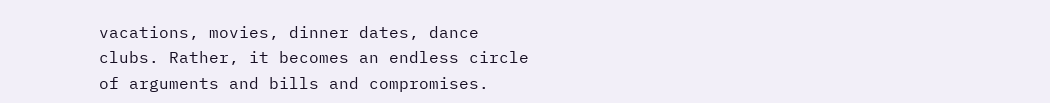vacations, movies, dinner dates, dance clubs. Rather, it becomes an endless circle of arguments and bills and compromises.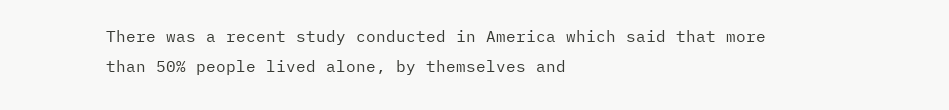There was a recent study conducted in America which said that more than 50% people lived alone, by themselves and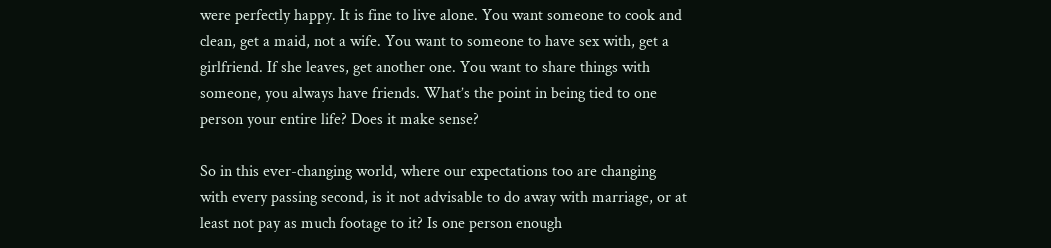were perfectly happy. It is fine to live alone. You want someone to cook and clean, get a maid, not a wife. You want to someone to have sex with, get a girlfriend. If she leaves, get another one. You want to share things with someone, you always have friends. What’s the point in being tied to one person your entire life? Does it make sense?

So in this ever-changing world, where our expectations too are changing with every passing second, is it not advisable to do away with marriage, or at least not pay as much footage to it? Is one person enough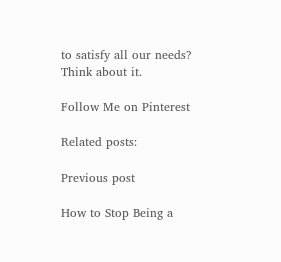to satisfy all our needs? Think about it.

Follow Me on Pinterest

Related posts:

Previous post

How to Stop Being a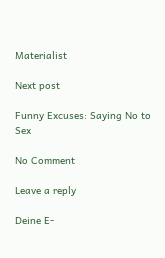Materialist

Next post

Funny Excuses: Saying No to Sex

No Comment

Leave a reply

Deine E-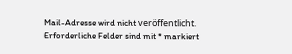Mail-Adresse wird nicht veröffentlicht. Erforderliche Felder sind mit * markiert